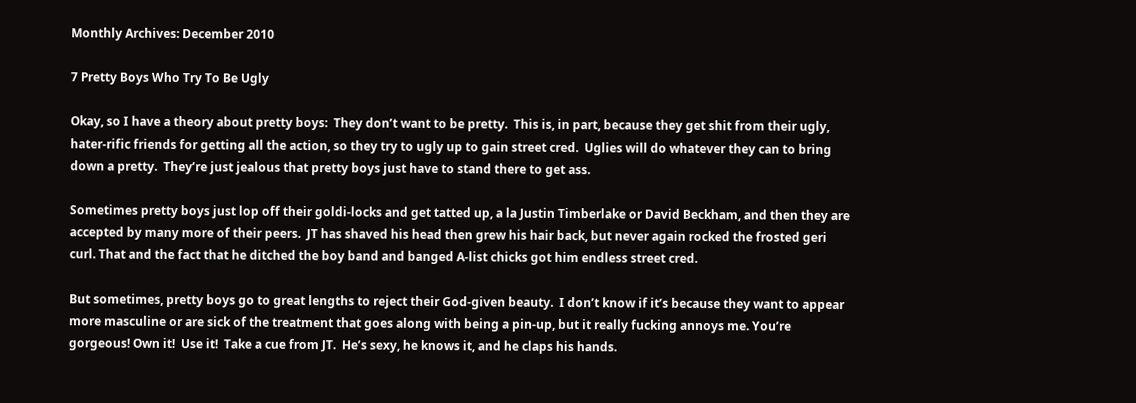Monthly Archives: December 2010

7 Pretty Boys Who Try To Be Ugly

Okay, so I have a theory about pretty boys:  They don’t want to be pretty.  This is, in part, because they get shit from their ugly, hater-rific friends for getting all the action, so they try to ugly up to gain street cred.  Uglies will do whatever they can to bring down a pretty.  They’re just jealous that pretty boys just have to stand there to get ass.

Sometimes pretty boys just lop off their goldi-locks and get tatted up, a la Justin Timberlake or David Beckham, and then they are accepted by many more of their peers.  JT has shaved his head then grew his hair back, but never again rocked the frosted geri curl. That and the fact that he ditched the boy band and banged A-list chicks got him endless street cred.

But sometimes, pretty boys go to great lengths to reject their God-given beauty.  I don’t know if it’s because they want to appear more masculine or are sick of the treatment that goes along with being a pin-up, but it really fucking annoys me. You’re gorgeous! Own it!  Use it!  Take a cue from JT.  He’s sexy, he knows it, and he claps his hands.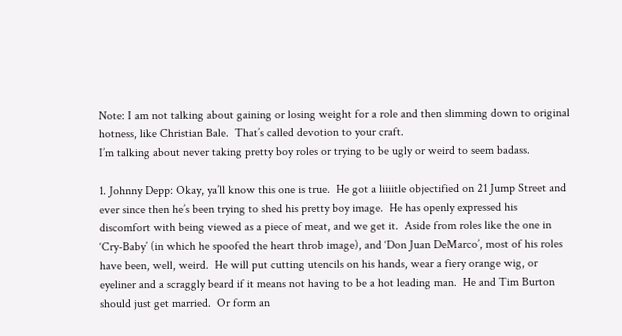Note: I am not talking about gaining or losing weight for a role and then slimming down to original hotness, like Christian Bale.  That’s called devotion to your craft.
I’m talking about never taking pretty boy roles or trying to be ugly or weird to seem badass.

1. Johnny Depp: Okay, ya’ll know this one is true.  He got a liiiitle objectified on 21 Jump Street and ever since then he’s been trying to shed his pretty boy image.  He has openly expressed his discomfort with being viewed as a piece of meat, and we get it.  Aside from roles like the one in  ‘Cry-Baby’ (in which he spoofed the heart throb image), and ‘Don Juan DeMarco’, most of his roles have been, well, weird.  He will put cutting utencils on his hands, wear a fiery orange wig, or eyeliner and a scraggly beard if it means not having to be a hot leading man.  He and Tim Burton should just get married.  Or form an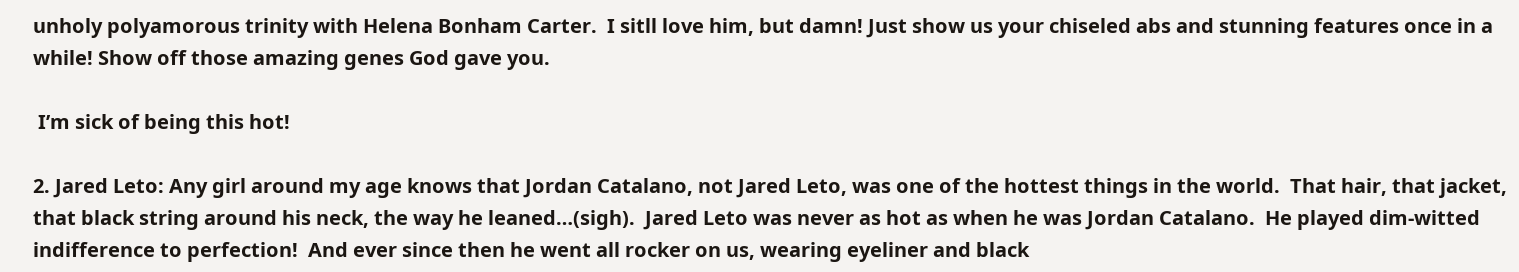unholy polyamorous trinity with Helena Bonham Carter.  I sitll love him, but damn! Just show us your chiseled abs and stunning features once in a while! Show off those amazing genes God gave you.

 I’m sick of being this hot!

2. Jared Leto: Any girl around my age knows that Jordan Catalano, not Jared Leto, was one of the hottest things in the world.  That hair, that jacket, that black string around his neck, the way he leaned…(sigh).  Jared Leto was never as hot as when he was Jordan Catalano.  He played dim-witted indifference to perfection!  And ever since then he went all rocker on us, wearing eyeliner and black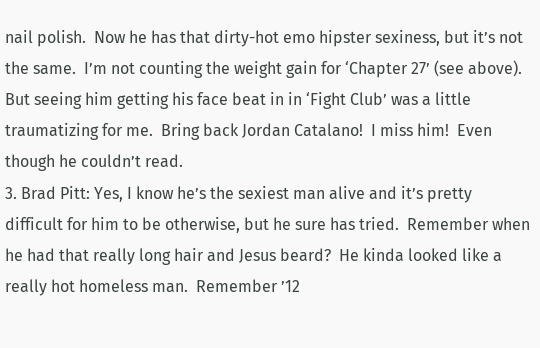nail polish.  Now he has that dirty-hot emo hipster sexiness, but it’s not the same.  I’m not counting the weight gain for ‘Chapter 27’ (see above).  But seeing him getting his face beat in in ‘Fight Club’ was a little traumatizing for me.  Bring back Jordan Catalano!  I miss him!  Even though he couldn’t read.
3. Brad Pitt: Yes, I know he’s the sexiest man alive and it’s pretty difficult for him to be otherwise, but he sure has tried.  Remember when he had that really long hair and Jesus beard?  He kinda looked like a really hot homeless man.  Remember ’12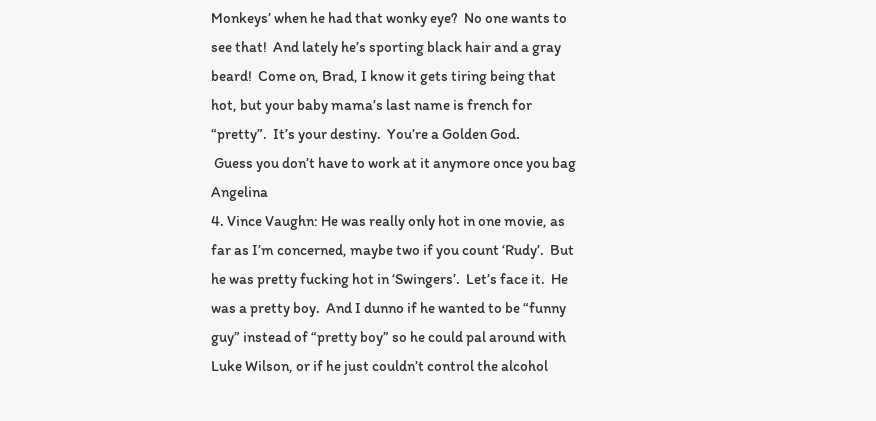Monkeys’ when he had that wonky eye?  No one wants to see that!  And lately he’s sporting black hair and a gray beard!  Come on, Brad, I know it gets tiring being that hot, but your baby mama’s last name is french for “pretty”.  It’s your destiny.  You’re a Golden God.
 Guess you don’t have to work at it anymore once you bag Angelina
4. Vince Vaughn: He was really only hot in one movie, as far as I’m concerned, maybe two if you count ‘Rudy’.  But he was pretty fucking hot in ‘Swingers’.  Let’s face it.  He was a pretty boy.  And I dunno if he wanted to be “funny guy” instead of “pretty boy” so he could pal around with Luke Wilson, or if he just couldn’t control the alcohol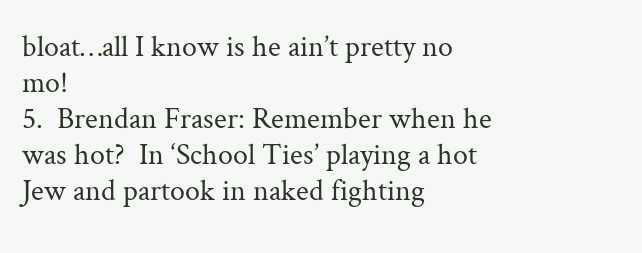bloat…all I know is he ain’t pretty no mo!
5.  Brendan Fraser: Remember when he was hot?  In ‘School Ties’ playing a hot Jew and partook in naked fighting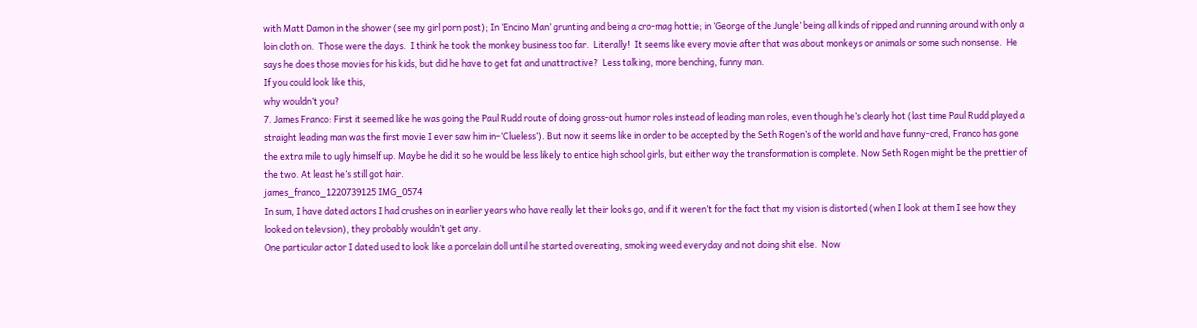with Matt Damon in the shower (see my girl porn post); In ‘Encino Man’ grunting and being a cro-mag hottie; in ‘George of the Jungle’ being all kinds of ripped and running around with only a loin cloth on.  Those were the days.  I think he took the monkey business too far.  Literally!  It seems like every movie after that was about monkeys or animals or some such nonsense.  He says he does those movies for his kids, but did he have to get fat and unattractive?  Less talking, more benching, funny man.
If you could look like this,
why wouldn’t you?
7. James Franco: First it seemed like he was going the Paul Rudd route of doing gross-out humor roles instead of leading man roles, even though he’s clearly hot (last time Paul Rudd played a straight leading man was the first movie I ever saw him in–‘Clueless’). But now it seems like in order to be accepted by the Seth Rogen’s of the world and have funny-cred, Franco has gone the extra mile to ugly himself up. Maybe he did it so he would be less likely to entice high school girls, but either way the transformation is complete. Now Seth Rogen might be the prettier of the two. At least he’s still got hair.
james_franco_1220739125 IMG_0574
In sum, I have dated actors I had crushes on in earlier years who have really let their looks go, and if it weren’t for the fact that my vision is distorted (when I look at them I see how they looked on televsion), they probably wouldn’t get any.
One particular actor I dated used to look like a porcelain doll until he started overeating, smoking weed everyday and not doing shit else.  Now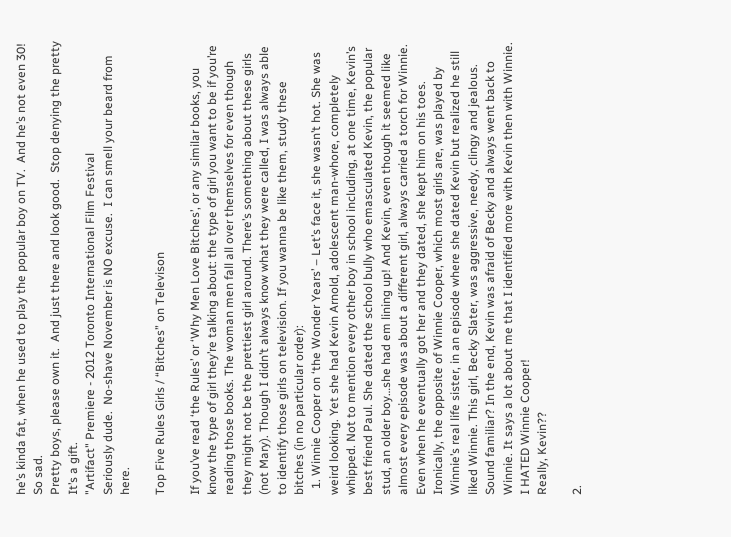he’s kinda fat, when he used to play the popular boy on TV.  And he’s not even 30!  So sad.
Pretty boys, please own it.  And just there and look good.  Stop denying the pretty  It’s a gift.
"Artifact" Premiere - 2012 Toronto International Film Festival
Seriously dude.  No-shave November is NO excuse.  I can smell your beard from here.

Top Five Rules Girls / “Bitches” on Televison

If you’ve read ‘the Rules’ or ‘Why Men Love Bitches’, or any similar books, you know the type of girl they’re talking about: the type of girl you want to be if you’re reading those books. The woman men fall all over themselves for even though they might not be the prettiest girl around. There’s something about these girls (not Mary). Though I didn’t always know what they were called, I was always able to identify those girls on television. If you wanna be like them, study these bitches (in no particular order):
  1. Winnie Cooper on ‘the Wonder Years’ – Let’s face it, she wasn’t hot. She was weird looking. Yet she had Kevin Arnold, adolescent man-whore, completely whipped. Not to mention every other boy in school including, at one time, Kevin’s best friend Paul. She dated the school bully who emasculated Kevin, the popular stud, an older boy…she had em lining up! And Kevin, even though it seemed like almost every episode was about a different girl, always carried a torch for Winnie. Even when he eventually got her and they dated, she kept him on his toes. Ironically, the opposite of Winnie Cooper, which most girls are, was played by Winnie’s real life sister, in an episode where she dated Kevin but realized he still liked Winnie. This girl, Becky Slater, was aggressive, needy, clingy and jealous. Sound familiar? In the end, Kevin was afraid of Becky and always went back to Winnie. It says a lot about me that I identified more with Kevin then with Winnie.  I HATED Winnie Cooper!
Really, Kevin??

2.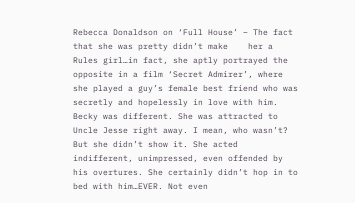Rebecca Donaldson on ‘Full House’ – The fact that she was pretty didn’t make    her a Rules girl…in fact, she aptly portrayed the opposite in a film ‘Secret Admirer’, where she played a guy’s female best friend who was secretly and hopelessly in love with him. Becky was different. She was attracted to Uncle Jesse right away. I mean, who wasn’t? But she didn’t show it. She acted indifferent, unimpressed, even offended by his overtures. She certainly didn’t hop in to bed with him…EVER. Not even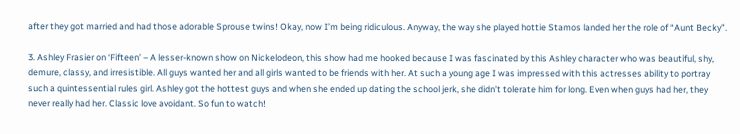after they got married and had those adorable Sprouse twins! Okay, now I’m being ridiculous. Anyway, the way she played hottie Stamos landed her the role of “Aunt Becky”.

3. Ashley Frasier on ‘Fifteen’ – A lesser-known show on Nickelodeon, this show had me hooked because I was fascinated by this Ashley character who was beautiful, shy, demure, classy, and irresistible. All guys wanted her and all girls wanted to be friends with her. At such a young age I was impressed with this actresses ability to portray such a quintessential rules girl. Ashley got the hottest guys and when she ended up dating the school jerk, she didn’t tolerate him for long. Even when guys had her, they never really had her. Classic love avoidant. So fun to watch!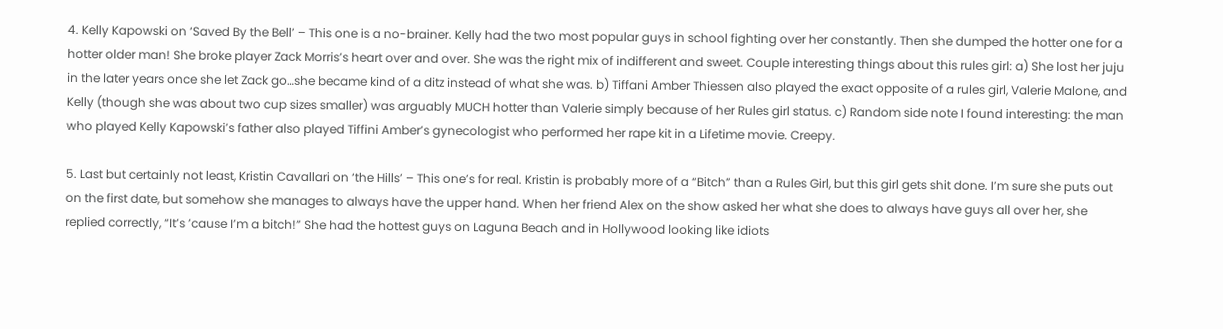4. Kelly Kapowski on ‘Saved By the Bell’ – This one is a no-brainer. Kelly had the two most popular guys in school fighting over her constantly. Then she dumped the hotter one for a hotter older man! She broke player Zack Morris’s heart over and over. She was the right mix of indifferent and sweet. Couple interesting things about this rules girl: a) She lost her juju in the later years once she let Zack go…she became kind of a ditz instead of what she was. b) Tiffani Amber Thiessen also played the exact opposite of a rules girl, Valerie Malone, and Kelly (though she was about two cup sizes smaller) was arguably MUCH hotter than Valerie simply because of her Rules girl status. c) Random side note I found interesting: the man who played Kelly Kapowski’s father also played Tiffini Amber’s gynecologist who performed her rape kit in a Lifetime movie. Creepy.

5. Last but certainly not least, Kristin Cavallari on ‘the Hills’ – This one’s for real. Kristin is probably more of a “Bitch” than a Rules Girl, but this girl gets shit done. I’m sure she puts out on the first date, but somehow she manages to always have the upper hand. When her friend Alex on the show asked her what she does to always have guys all over her, she replied correctly, “It’s ’cause I’m a bitch!” She had the hottest guys on Laguna Beach and in Hollywood looking like idiots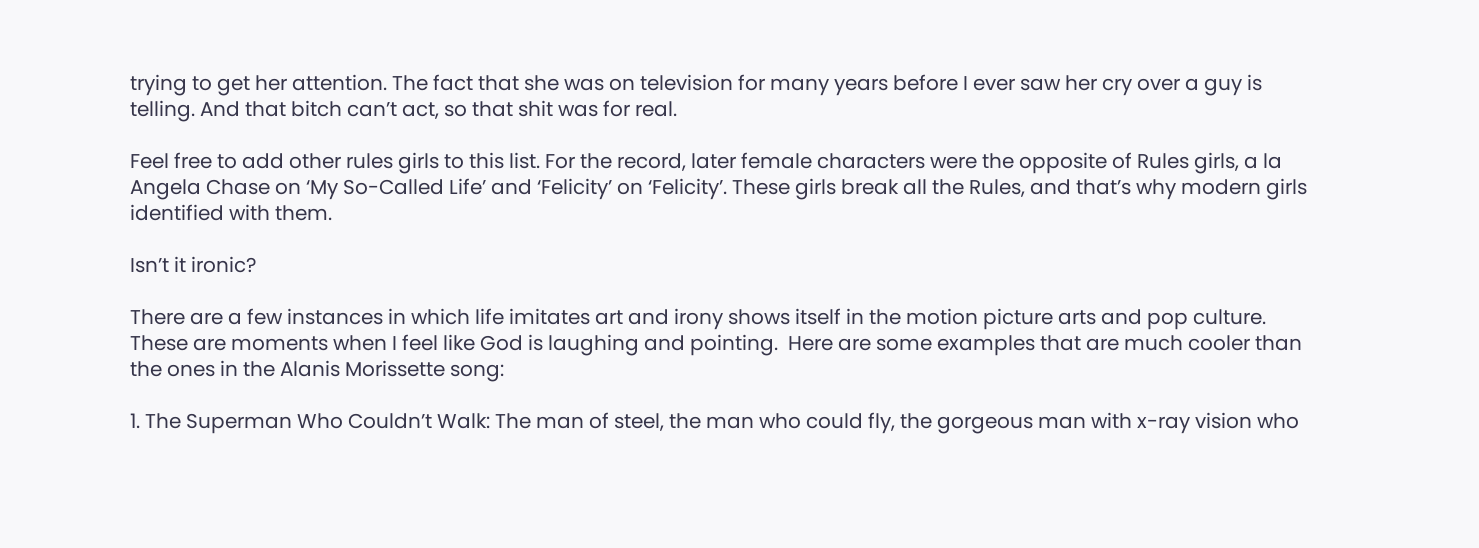trying to get her attention. The fact that she was on television for many years before I ever saw her cry over a guy is telling. And that bitch can’t act, so that shit was for real.

Feel free to add other rules girls to this list. For the record, later female characters were the opposite of Rules girls, a la Angela Chase on ‘My So-Called Life’ and ‘Felicity’ on ‘Felicity’. These girls break all the Rules, and that’s why modern girls identified with them.

Isn’t it ironic?

There are a few instances in which life imitates art and irony shows itself in the motion picture arts and pop culture.  These are moments when I feel like God is laughing and pointing.  Here are some examples that are much cooler than the ones in the Alanis Morissette song:

1. The Superman Who Couldn’t Walk: The man of steel, the man who could fly, the gorgeous man with x-ray vision who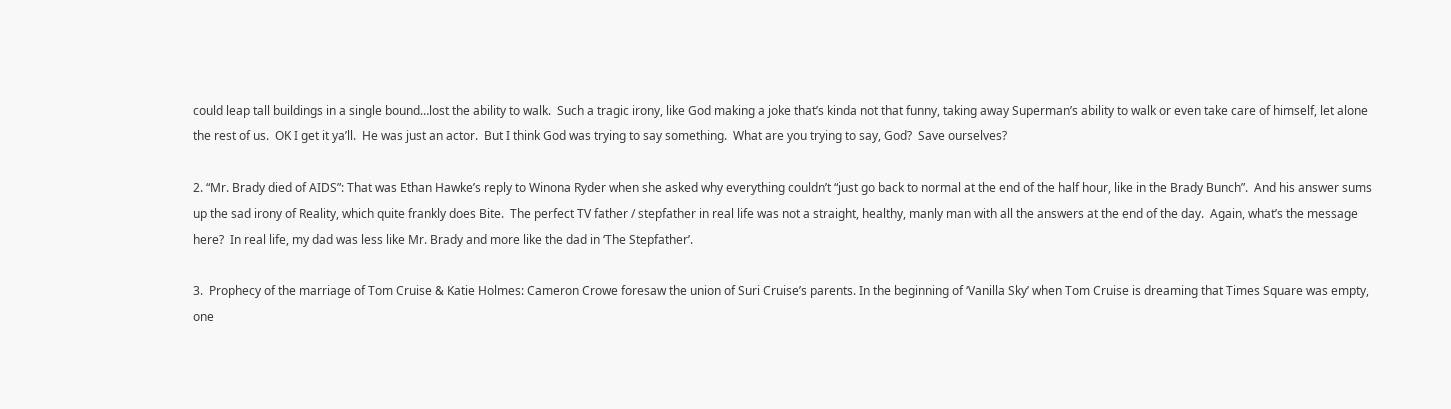could leap tall buildings in a single bound…lost the ability to walk.  Such a tragic irony, like God making a joke that’s kinda not that funny, taking away Superman’s ability to walk or even take care of himself, let alone the rest of us.  OK I get it ya’ll.  He was just an actor.  But I think God was trying to say something.  What are you trying to say, God?  Save ourselves?

2. “Mr. Brady died of AIDS”: That was Ethan Hawke’s reply to Winona Ryder when she asked why everything couldn’t “just go back to normal at the end of the half hour, like in the Brady Bunch”.  And his answer sums up the sad irony of Reality, which quite frankly does Bite.  The perfect TV father / stepfather in real life was not a straight, healthy, manly man with all the answers at the end of the day.  Again, what’s the message here?  In real life, my dad was less like Mr. Brady and more like the dad in ‘The Stepfather’.

3.  Prophecy of the marriage of Tom Cruise & Katie Holmes: Cameron Crowe foresaw the union of Suri Cruise’s parents. In the beginning of ‘Vanilla Sky’ when Tom Cruise is dreaming that Times Square was empty, one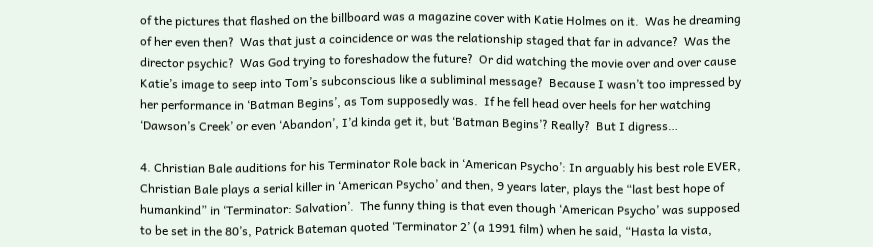of the pictures that flashed on the billboard was a magazine cover with Katie Holmes on it.  Was he dreaming of her even then?  Was that just a coincidence or was the relationship staged that far in advance?  Was the director psychic?  Was God trying to foreshadow the future?  Or did watching the movie over and over cause Katie’s image to seep into Tom’s subconscious like a subliminal message?  Because I wasn’t too impressed by her performance in ‘Batman Begins’, as Tom supposedly was.  If he fell head over heels for her watching ‘Dawson’s Creek’ or even ‘Abandon’, I’d kinda get it, but ‘Batman Begins’? Really?  But I digress…

4. Christian Bale auditions for his Terminator Role back in ‘American Psycho’: In arguably his best role EVER, Christian Bale plays a serial killer in ‘American Psycho’ and then, 9 years later, plays the “last best hope of humankind” in ‘Terminator: Salvation’.  The funny thing is that even though ‘American Psycho’ was supposed to be set in the 80’s, Patrick Bateman quoted ‘Terminator 2’ (a 1991 film) when he said, “Hasta la vista,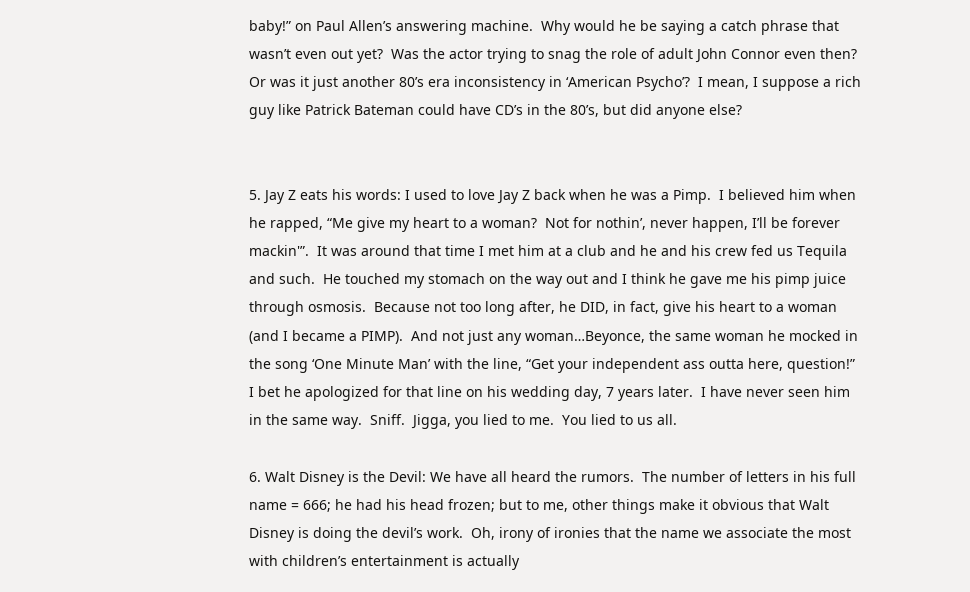baby!” on Paul Allen’s answering machine.  Why would he be saying a catch phrase that wasn’t even out yet?  Was the actor trying to snag the role of adult John Connor even then?  Or was it just another 80’s era inconsistency in ‘American Psycho’?  I mean, I suppose a rich guy like Patrick Bateman could have CD’s in the 80’s, but did anyone else?


5. Jay Z eats his words: I used to love Jay Z back when he was a Pimp.  I believed him when he rapped, “Me give my heart to a woman?  Not for nothin’, never happen, I’ll be forever mackin'”.  It was around that time I met him at a club and he and his crew fed us Tequila and such.  He touched my stomach on the way out and I think he gave me his pimp juice through osmosis.  Because not too long after, he DID, in fact, give his heart to a woman (and I became a PIMP).  And not just any woman…Beyonce, the same woman he mocked in the song ‘One Minute Man’ with the line, “Get your independent ass outta here, question!”  I bet he apologized for that line on his wedding day, 7 years later.  I have never seen him in the same way.  Sniff.  Jigga, you lied to me.  You lied to us all.

6. Walt Disney is the Devil: We have all heard the rumors.  The number of letters in his full name = 666; he had his head frozen; but to me, other things make it obvious that Walt Disney is doing the devil’s work.  Oh, irony of ironies that the name we associate the most with children’s entertainment is actually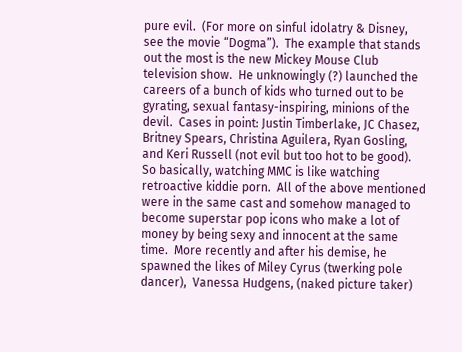pure evil.  (For more on sinful idolatry & Disney, see the movie “Dogma”).  The example that stands out the most is the new Mickey Mouse Club television show.  He unknowingly (?) launched the careers of a bunch of kids who turned out to be gyrating, sexual fantasy-inspiring, minions of the devil.  Cases in point: Justin Timberlake, JC Chasez, Britney Spears, Christina Aguilera, Ryan Gosling, and Keri Russell (not evil but too hot to be good).  So basically, watching MMC is like watching retroactive kiddie porn.  All of the above mentioned were in the same cast and somehow managed to become superstar pop icons who make a lot of money by being sexy and innocent at the same time.  More recently and after his demise, he spawned the likes of Miley Cyrus (twerking pole dancer),  Vanessa Hudgens, (naked picture taker)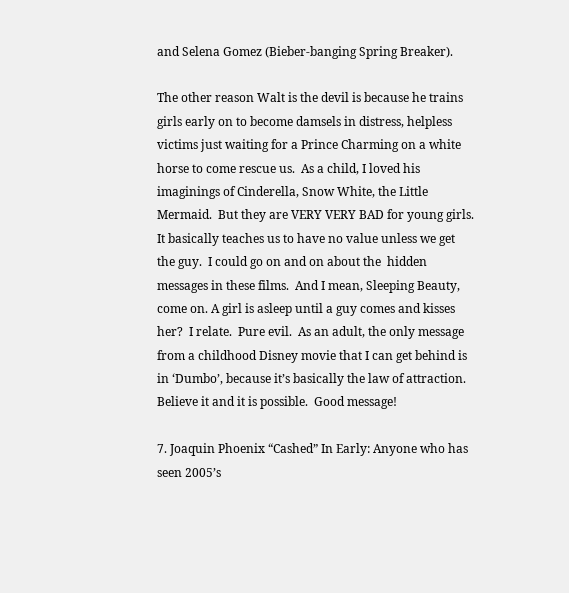and Selena Gomez (Bieber-banging Spring Breaker).

The other reason Walt is the devil is because he trains girls early on to become damsels in distress, helpless victims just waiting for a Prince Charming on a white horse to come rescue us.  As a child, I loved his imaginings of Cinderella, Snow White, the Little Mermaid.  But they are VERY VERY BAD for young girls.  It basically teaches us to have no value unless we get the guy.  I could go on and on about the  hidden messages in these films.  And I mean, Sleeping Beauty, come on. A girl is asleep until a guy comes and kisses her?  I relate.  Pure evil.  As an adult, the only message from a childhood Disney movie that I can get behind is in ‘Dumbo’, because it’s basically the law of attraction.  Believe it and it is possible.  Good message!

7. Joaquin Phoenix “Cashed” In Early: Anyone who has seen 2005’s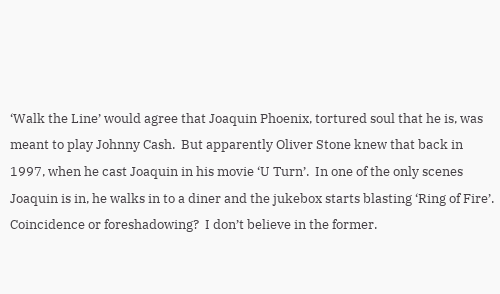‘Walk the Line’ would agree that Joaquin Phoenix, tortured soul that he is, was meant to play Johnny Cash.  But apparently Oliver Stone knew that back in 1997, when he cast Joaquin in his movie ‘U Turn’.  In one of the only scenes Joaquin is in, he walks in to a diner and the jukebox starts blasting ‘Ring of Fire’.  Coincidence or foreshadowing?  I don’t believe in the former.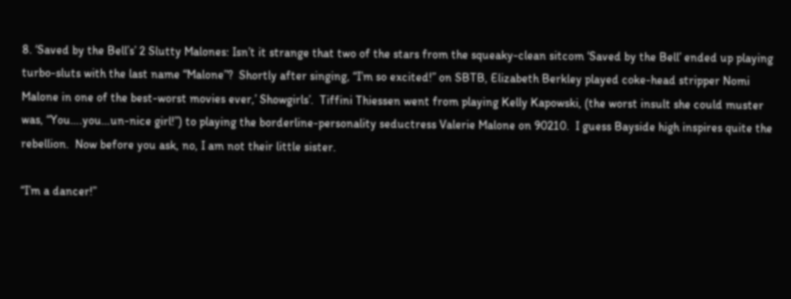8. ‘Saved by the Bell’s’ 2 Slutty Malones: Isn’t it strange that two of the stars from the squeaky-clean sitcom ‘Saved by the Bell’ ended up playing turbo-sluts with the last name “Malone”?  Shortly after singing, “I’m so excited!” on SBTB, Elizabeth Berkley played coke-head stripper Nomi Malone in one of the best-worst movies ever,’ Showgirls’.  Tiffini Thiessen went from playing Kelly Kapowski, (the worst insult she could muster was, “You….you…un-nice girl!”) to playing the borderline-personality seductress Valerie Malone on 90210.  I guess Bayside high inspires quite the rebellion.  Now before you ask, no, I am not their little sister.

“I’m a dancer!”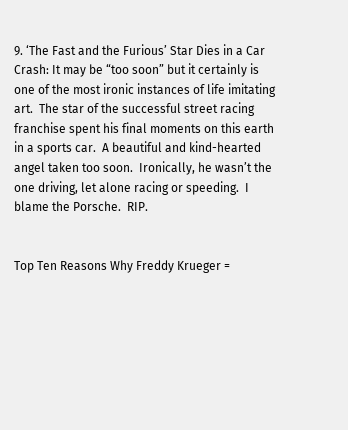9. ‘The Fast and the Furious’ Star Dies in a Car Crash: It may be “too soon” but it certainly is one of the most ironic instances of life imitating art.  The star of the successful street racing franchise spent his final moments on this earth in a sports car.  A beautiful and kind-hearted angel taken too soon.  Ironically, he wasn’t the one driving, let alone racing or speeding.  I blame the Porsche.  RIP.


Top Ten Reasons Why Freddy Krueger =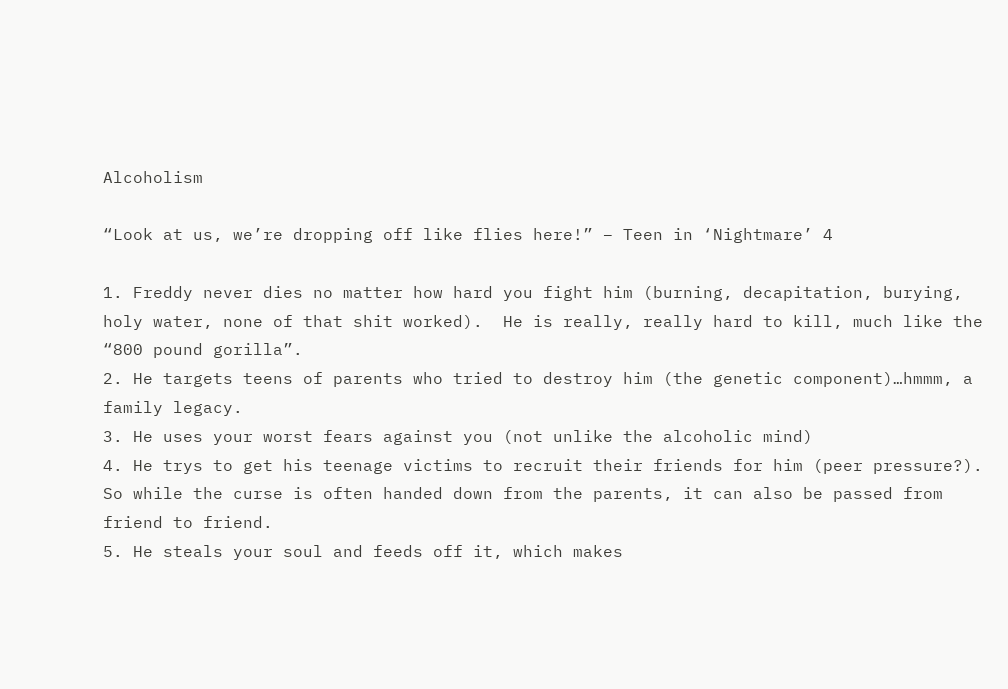Alcoholism

“Look at us, we’re dropping off like flies here!” – Teen in ‘Nightmare’ 4

1. Freddy never dies no matter how hard you fight him (burning, decapitation, burying, holy water, none of that shit worked).  He is really, really hard to kill, much like the “800 pound gorilla”.
2. He targets teens of parents who tried to destroy him (the genetic component)…hmmm, a family legacy.
3. He uses your worst fears against you (not unlike the alcoholic mind)
4. He trys to get his teenage victims to recruit their friends for him (peer pressure?).  So while the curse is often handed down from the parents, it can also be passed from friend to friend.
5. He steals your soul and feeds off it, which makes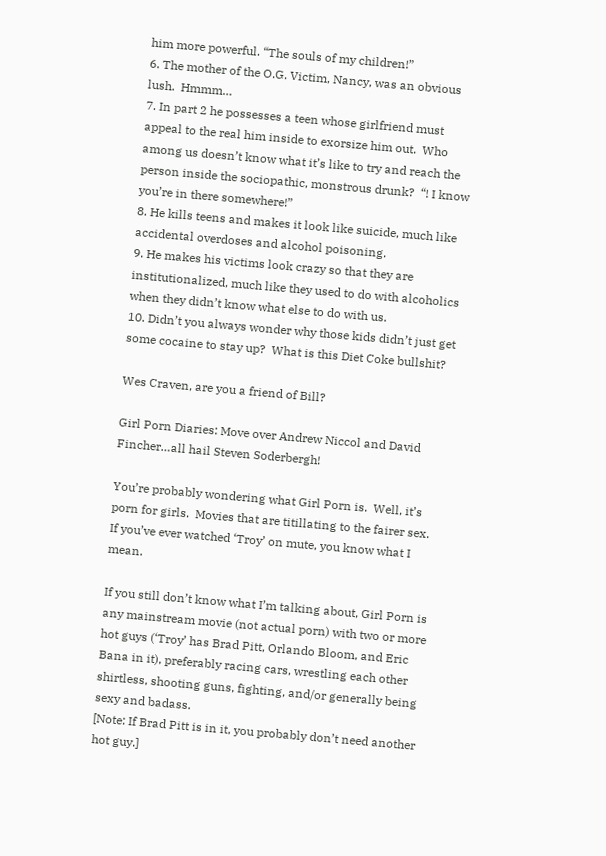him more powerful. “The souls of my children!”
6. The mother of the O.G. Victim, Nancy, was an obvious lush.  Hmmm…
7. In part 2 he possesses a teen whose girlfriend must appeal to the real him inside to exorsize him out.  Who among us doesn’t know what it’s like to try and reach the person inside the sociopathic, monstrous drunk?  “! I know you’re in there somewhere!”
8. He kills teens and makes it look like suicide, much like accidental overdoses and alcohol poisoning.
9. He makes his victims look crazy so that they are institutionalized, much like they used to do with alcoholics when they didn’t know what else to do with us.
10. Didn’t you always wonder why those kids didn’t just get some cocaine to stay up?  What is this Diet Coke bullshit?

Wes Craven, are you a friend of Bill?

Girl Porn Diaries: Move over Andrew Niccol and David Fincher…all hail Steven Soderbergh!

You’re probably wondering what Girl Porn is.  Well, it’s porn for girls.  Movies that are titillating to the fairer sex.  If you’ve ever watched ‘Troy’ on mute, you know what I mean.

If you still don’t know what I’m talking about, Girl Porn is any mainstream movie (not actual porn) with two or more hot guys (‘Troy’ has Brad Pitt, Orlando Bloom, and Eric Bana in it), preferably racing cars, wrestling each other shirtless, shooting guns, fighting, and/or generally being sexy and badass.
[Note: If Brad Pitt is in it, you probably don’t need another hot guy.]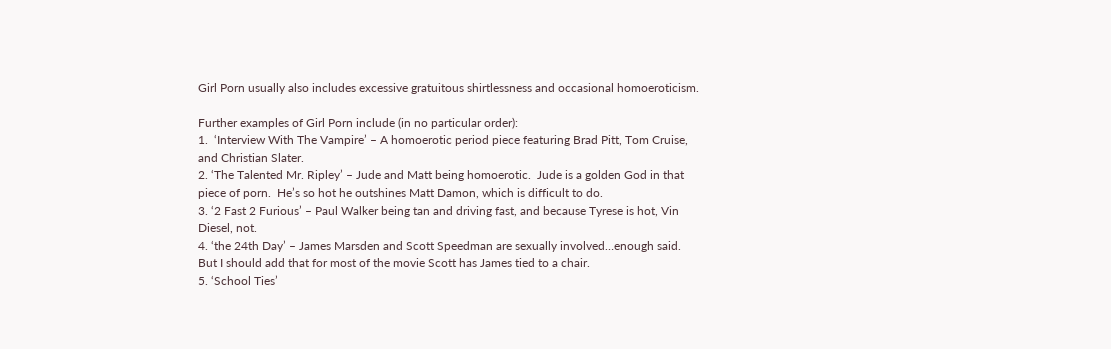Girl Porn usually also includes excessive gratuitous shirtlessness and occasional homoeroticism.

Further examples of Girl Porn include (in no particular order):
1.  ‘Interview With The Vampire’ – A homoerotic period piece featuring Brad Pitt, Tom Cruise, and Christian Slater.
2. ‘The Talented Mr. Ripley’ – Jude and Matt being homoerotic.  Jude is a golden God in that piece of porn.  He’s so hot he outshines Matt Damon, which is difficult to do.
3. ‘2 Fast 2 Furious’ – Paul Walker being tan and driving fast, and because Tyrese is hot, Vin Diesel, not.
4. ‘the 24th Day’ – James Marsden and Scott Speedman are sexually involved…enough said.  But I should add that for most of the movie Scott has James tied to a chair.
5. ‘School Ties’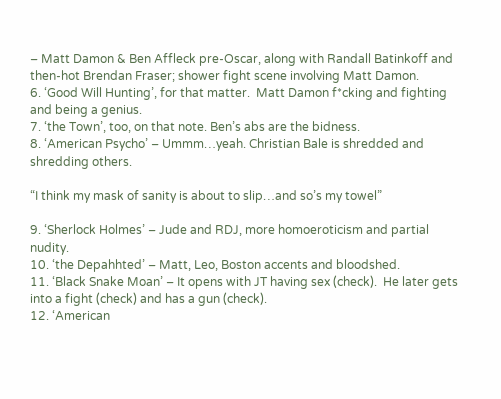– Matt Damon & Ben Affleck pre-Oscar, along with Randall Batinkoff and then-hot Brendan Fraser; shower fight scene involving Matt Damon.
6. ‘Good Will Hunting’, for that matter.  Matt Damon f*cking and fighting and being a genius.
7. ‘the Town’, too, on that note. Ben’s abs are the bidness.
8. ‘American Psycho’ – Ummm…yeah. Christian Bale is shredded and shredding others.

“I think my mask of sanity is about to slip…and so’s my towel”

9. ‘Sherlock Holmes’ – Jude and RDJ, more homoeroticism and partial nudity.
10. ‘the Depahhted’ – Matt, Leo, Boston accents and bloodshed.
11. ‘Black Snake Moan’ – It opens with JT having sex (check).  He later gets into a fight (check) and has a gun (check).
12. ‘American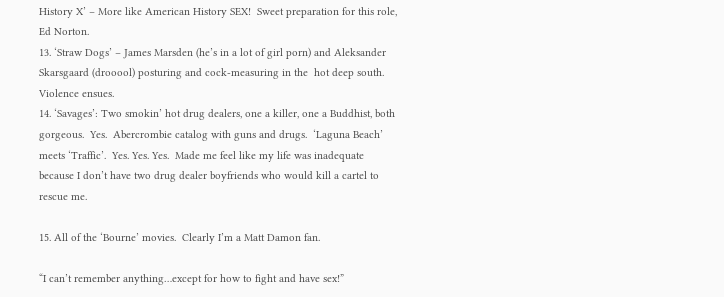History X’ – More like American History SEX!  Sweet preparation for this role, Ed Norton.
13. ‘Straw Dogs’ – James Marsden (he’s in a lot of girl porn) and Aleksander Skarsgaard (drooool) posturing and cock-measuring in the  hot deep south.  Violence ensues.
14. ‘Savages’: Two smokin’ hot drug dealers, one a killer, one a Buddhist, both gorgeous.  Yes.  Abercrombie catalog with guns and drugs.  ‘Laguna Beach’ meets ‘Traffic’.  Yes. Yes. Yes.  Made me feel like my life was inadequate because I don’t have two drug dealer boyfriends who would kill a cartel to rescue me.

15. All of the ‘Bourne’ movies.  Clearly I’m a Matt Damon fan.

“I can’t remember anything…except for how to fight and have sex!”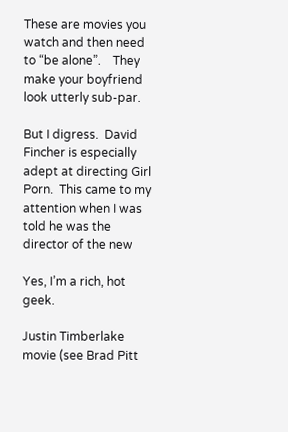These are movies you watch and then need to “be alone”.    They make your boyfriend look utterly sub-par.

But I digress.  David Fincher is especially adept at directing Girl Porn.  This came to my attention when I was told he was the director of the new

Yes, I’m a rich, hot geek.

Justin Timberlake movie (see Brad Pitt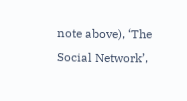note above), ‘The Social Network’,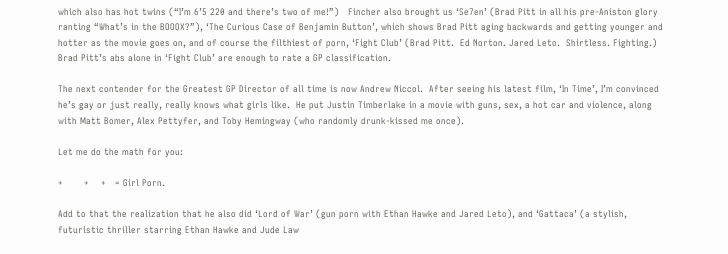which also has hot twins (“I’m 6’5 220 and there’s two of me!”)   Fincher also brought us ‘Se7en’ (Brad Pitt in all his pre-Aniston glory ranting “What’s in the BOOOX?”), ‘The Curious Case of Benjamin Button’, which shows Brad Pitt aging backwards and getting younger and hotter as the movie goes on, and of course the filthiest of porn, ‘Fight Club’ (Brad Pitt.  Ed Norton. Jared Leto.  Shirtless. Fighting.)  Brad Pitt’s abs alone in ‘Fight Club’ are enough to rate a GP classification.

The next contender for the Greatest GP Director of all time is now Andrew Niccol.  After seeing his latest film, ‘In Time’, I’m convinced he’s gay or just really, really knows what girls like.  He put Justin Timberlake in a movie with guns, sex, a hot car and violence, along with Matt Bomer, Alex Pettyfer, and Toby Hemingway (who randomly drunk-kissed me once).

Let me do the math for you:

+       +    +   = Girl Porn.

Add to that the realization that he also did ‘Lord of War’ (gun porn with Ethan Hawke and Jared Leto), and ‘Gattaca’ (a stylish, futuristic thriller starring Ethan Hawke and Jude Law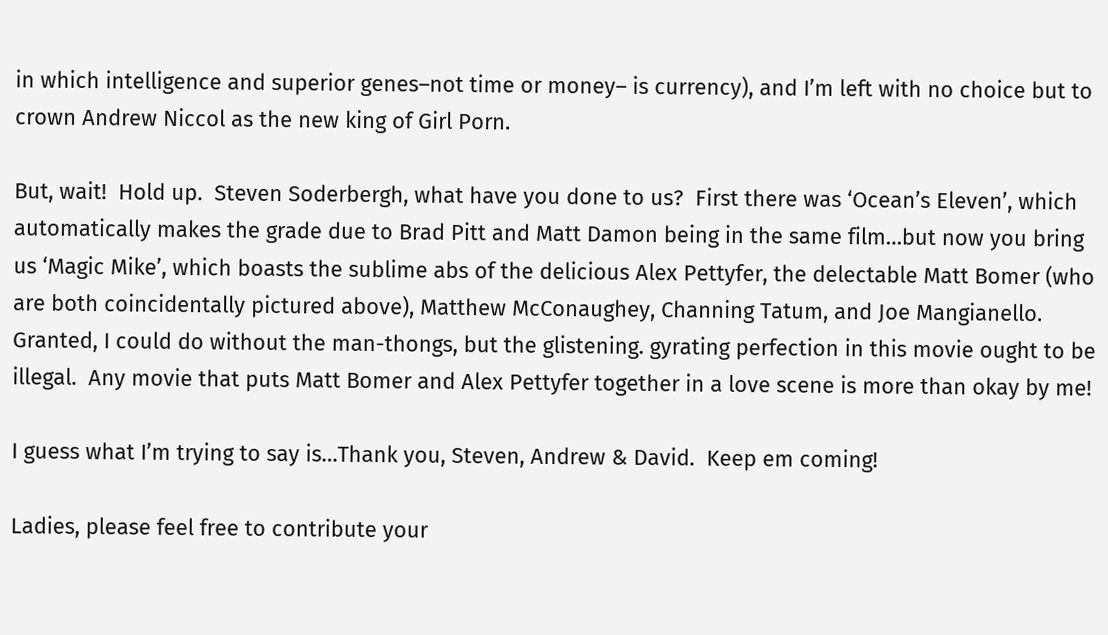in which intelligence and superior genes–not time or money– is currency), and I’m left with no choice but to crown Andrew Niccol as the new king of Girl Porn.

But, wait!  Hold up.  Steven Soderbergh, what have you done to us?  First there was ‘Ocean’s Eleven’, which automatically makes the grade due to Brad Pitt and Matt Damon being in the same film…but now you bring us ‘Magic Mike’, which boasts the sublime abs of the delicious Alex Pettyfer, the delectable Matt Bomer (who are both coincidentally pictured above), Matthew McConaughey, Channing Tatum, and Joe Mangianello.  Granted, I could do without the man-thongs, but the glistening. gyrating perfection in this movie ought to be illegal.  Any movie that puts Matt Bomer and Alex Pettyfer together in a love scene is more than okay by me!

I guess what I’m trying to say is…Thank you, Steven, Andrew & David.  Keep em coming!

Ladies, please feel free to contribute your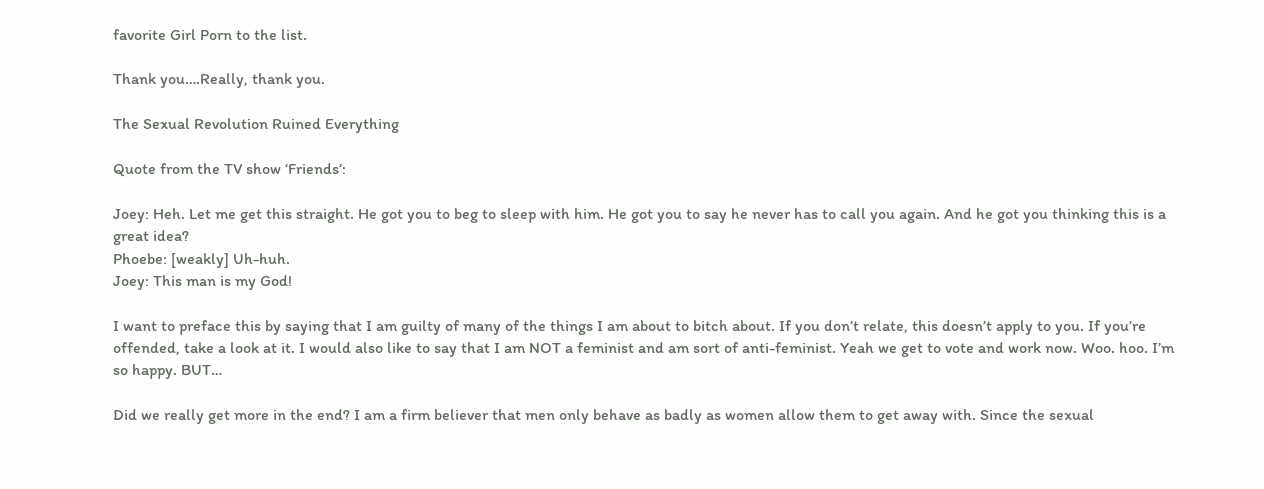favorite Girl Porn to the list.

Thank you….Really, thank you.

The Sexual Revolution Ruined Everything

Quote from the TV show ‘Friends’:

Joey: Heh. Let me get this straight. He got you to beg to sleep with him. He got you to say he never has to call you again. And he got you thinking this is a  great idea?
Phoebe: [weakly] Uh-huh.
Joey: This man is my God!

I want to preface this by saying that I am guilty of many of the things I am about to bitch about. If you don’t relate, this doesn’t apply to you. If you’re offended, take a look at it. I would also like to say that I am NOT a feminist and am sort of anti-feminist. Yeah we get to vote and work now. Woo. hoo. I’m so happy. BUT…

Did we really get more in the end? I am a firm believer that men only behave as badly as women allow them to get away with. Since the sexual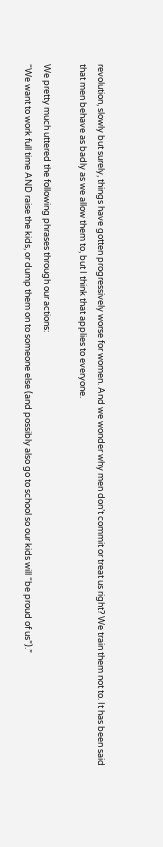revolution, slowly but surely, things have gotten progressively worse for women. And we wonder why men don’t commit or treat us right? We train them not to. It has been said that men behave as badly as we allow them to, but I think that applies to everyone.

We pretty much uttered the following phrases through our actions:
“We want to work full time AND raise the kids, or dump them on to someone else (and possibly also go to school so our kids will “be proud of us”).”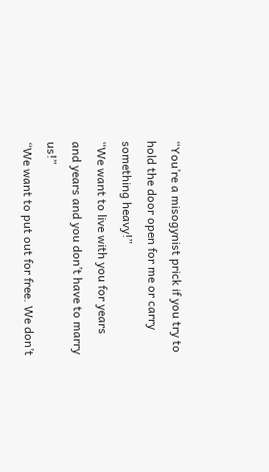“You’re a misogynist prick if you try to hold the door open for me or carry something heavy!”
“We want to live with you for years and years and you don’t have to marry us!”
“We want to put out for free. We don’t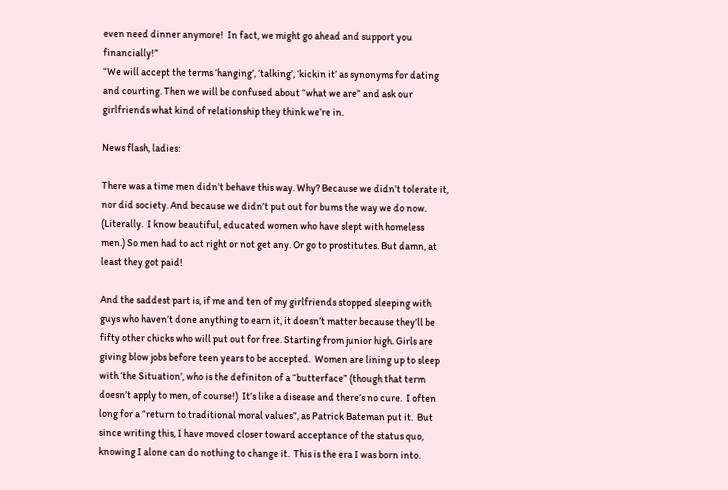even need dinner anymore!  In fact, we might go ahead and support you financially!”
“We will accept the terms ‘hanging’, ‘talking’, ‘kickin it’ as synonyms for dating and courting. Then we will be confused about “what we are” and ask our girlfriends what kind of relationship they think we’re in.

News flash, ladies:

There was a time men didn’t behave this way. Why? Because we didn’t tolerate it, nor did society. And because we didn’t put out for bums the way we do now.  (Literally.  I know beautiful, educated women who have slept with homeless men.) So men had to act right or not get any. Or go to prostitutes. But damn, at least they got paid!

And the saddest part is, if me and ten of my girlfriends stopped sleeping with guys who haven’t done anything to earn it, it doesn’t matter because they’ll be fifty other chicks who will put out for free. Starting from junior high. Girls are giving blow jobs before teen years to be accepted.  Women are lining up to sleep with ‘the Situation’, who is the definiton of a “butterface” (though that term doesn’t apply to men, of course!)  It’s like a disease and there’s no cure.  I often long for a “return to traditional moral values”, as Patrick Bateman put it.  But since writing this, I have moved closer toward acceptance of the status quo, knowing I alone can do nothing to change it.  This is the era I was born into.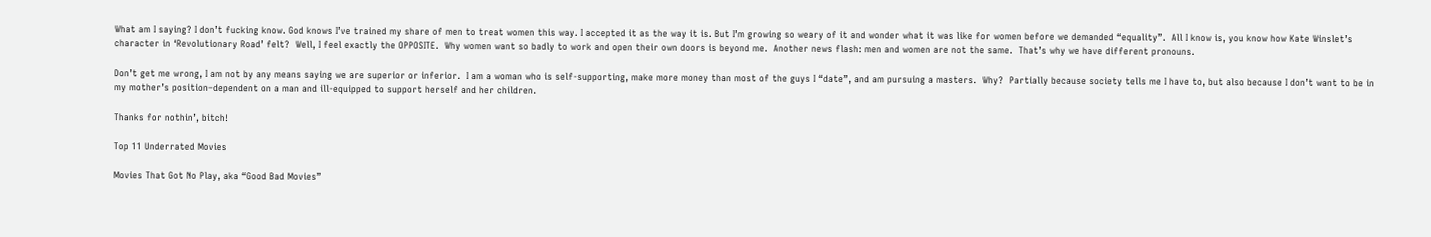What am I saying? I don’t fucking know. God knows I’ve trained my share of men to treat women this way. I accepted it as the way it is. But I’m growing so weary of it and wonder what it was like for women before we demanded “equality”.  All I know is, you know how Kate Winslet’s character in ‘Revolutionary Road’ felt?  Well, I feel exactly the OPPOSITE.  Why women want so badly to work and open their own doors is beyond me.  Another news flash: men and women are not the same.  That’s why we have different pronouns.

Don’t get me wrong, I am not by any means saying we are superior or inferior.  I am a woman who is self-supporting, make more money than most of the guys I “date”, and am pursuing a masters.  Why?  Partially because society tells me I have to, but also because I don’t want to be in my mother’s position–dependent on a man and ill-equipped to support herself and her children.

Thanks for nothin’, bitch!

Top 11 Underrated Movies

Movies That Got No Play, aka “Good Bad Movies”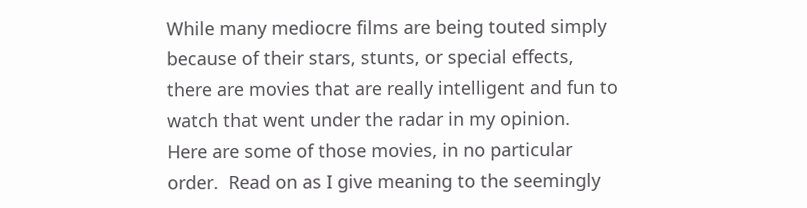While many mediocre films are being touted simply because of their stars, stunts, or special effects, there are movies that are really intelligent and fun to watch that went under the radar in my opinion.  Here are some of those movies, in no particular order.  Read on as I give meaning to the seemingly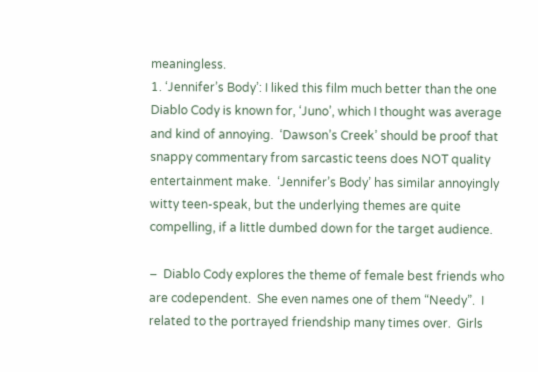meaningless.
1. ‘Jennifer’s Body’: I liked this film much better than the one Diablo Cody is known for, ‘Juno’, which I thought was average and kind of annoying.  ‘Dawson’s Creek’ should be proof that snappy commentary from sarcastic teens does NOT quality entertainment make.  ‘Jennifer’s Body’ has similar annoyingly witty teen-speak, but the underlying themes are quite compelling, if a little dumbed down for the target audience.

–  Diablo Cody explores the theme of female best friends who are codependent.  She even names one of them “Needy”.  I related to the portrayed friendship many times over.  Girls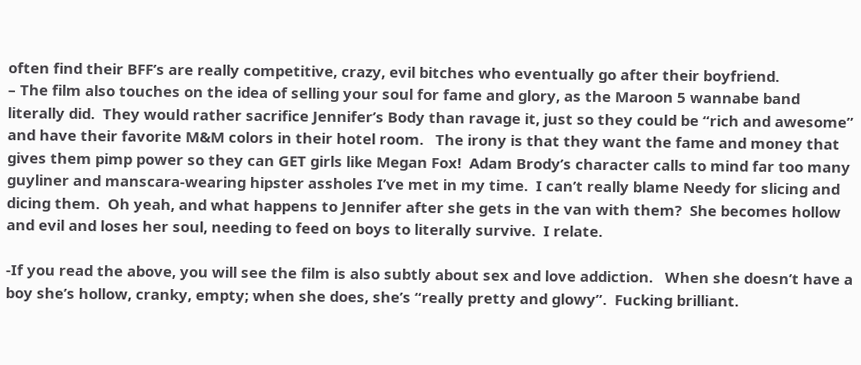often find their BFF’s are really competitive, crazy, evil bitches who eventually go after their boyfriend.
– The film also touches on the idea of selling your soul for fame and glory, as the Maroon 5 wannabe band literally did.  They would rather sacrifice Jennifer’s Body than ravage it, just so they could be “rich and awesome” and have their favorite M&M colors in their hotel room.   The irony is that they want the fame and money that gives them pimp power so they can GET girls like Megan Fox!  Adam Brody’s character calls to mind far too many guyliner and manscara-wearing hipster assholes I’ve met in my time.  I can’t really blame Needy for slicing and dicing them.  Oh yeah, and what happens to Jennifer after she gets in the van with them?  She becomes hollow and evil and loses her soul, needing to feed on boys to literally survive.  I relate.

-If you read the above, you will see the film is also subtly about sex and love addiction.   When she doesn’t have a boy she’s hollow, cranky, empty; when she does, she’s “really pretty and glowy”.  Fucking brilliant.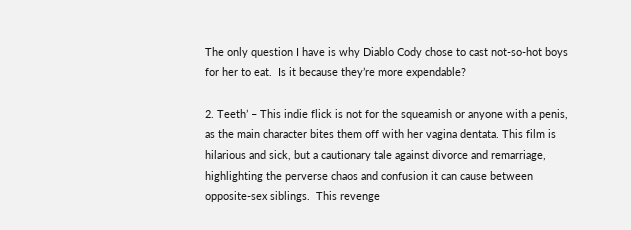The only question I have is why Diablo Cody chose to cast not-so-hot boys for her to eat.  Is it because they’re more expendable?

2. Teeth’ – This indie flick is not for the squeamish or anyone with a penis, as the main character bites them off with her vagina dentata. This film is hilarious and sick, but a cautionary tale against divorce and remarriage, highlighting the perverse chaos and confusion it can cause between opposite-sex siblings.  This revenge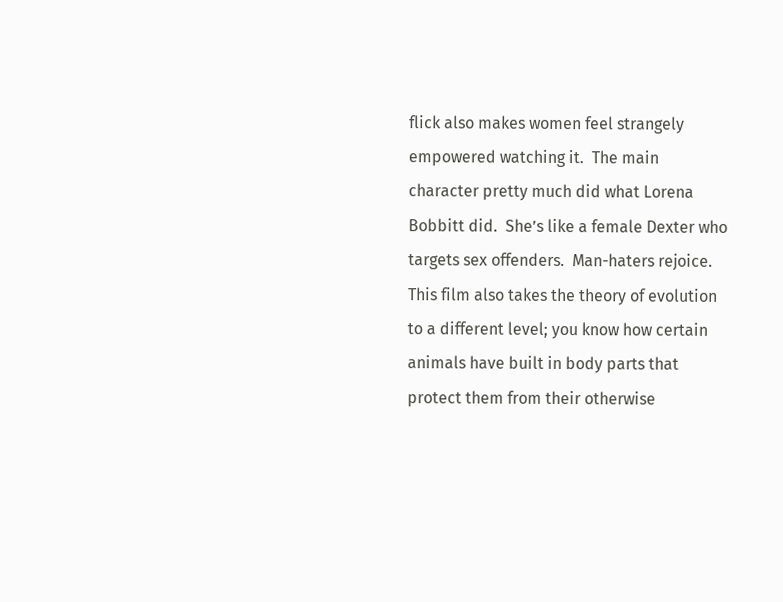flick also makes women feel strangely empowered watching it.  The main character pretty much did what Lorena Bobbitt did.  She’s like a female Dexter who targets sex offenders.  Man-haters rejoice.  This film also takes the theory of evolution to a different level; you know how certain animals have built in body parts that protect them from their otherwise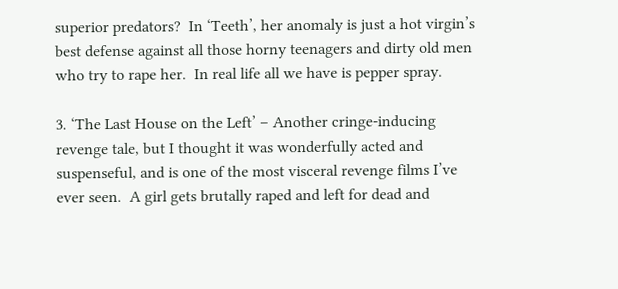superior predators?  In ‘Teeth’, her anomaly is just a hot virgin’s best defense against all those horny teenagers and dirty old men who try to rape her.  In real life all we have is pepper spray.

3. ‘The Last House on the Left’ – Another cringe-inducing revenge tale, but I thought it was wonderfully acted and suspenseful, and is one of the most visceral revenge films I’ve ever seen.  A girl gets brutally raped and left for dead and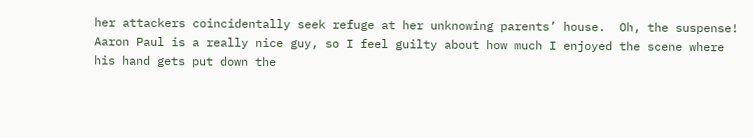her attackers coincidentally seek refuge at her unknowing parents’ house.  Oh, the suspense!  Aaron Paul is a really nice guy, so I feel guilty about how much I enjoyed the scene where his hand gets put down the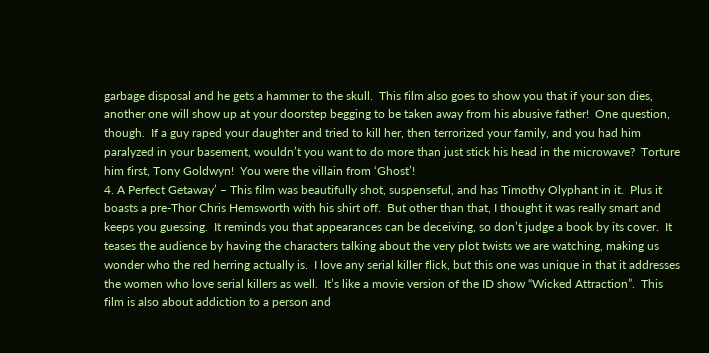garbage disposal and he gets a hammer to the skull.  This film also goes to show you that if your son dies, another one will show up at your doorstep begging to be taken away from his abusive father!  One question, though.  If a guy raped your daughter and tried to kill her, then terrorized your family, and you had him paralyzed in your basement, wouldn’t you want to do more than just stick his head in the microwave?  Torture him first, Tony Goldwyn!  You were the villain from ‘Ghost’!
4. A Perfect Getaway’ – This film was beautifully shot, suspenseful, and has Timothy Olyphant in it.  Plus it boasts a pre-Thor Chris Hemsworth with his shirt off.  But other than that, I thought it was really smart and keeps you guessing.  It reminds you that appearances can be deceiving, so don’t judge a book by its cover.  It teases the audience by having the characters talking about the very plot twists we are watching, making us wonder who the red herring actually is.  I love any serial killer flick, but this one was unique in that it addresses the women who love serial killers as well.  It’s like a movie version of the ID show “Wicked Attraction”.  This film is also about addiction to a person and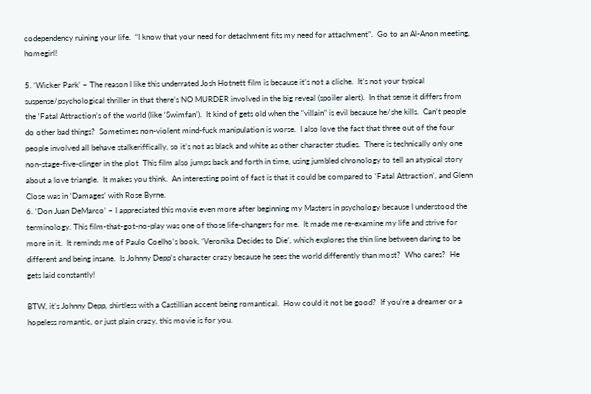codependency ruining your life.  “I know that your need for detachment fits my need for attachment”.  Go to an Al-Anon meeting, homegirl!

5. ‘Wicker Park’ – The reason I like this underrated Josh Hotnett film is because it’s not a cliche.  It’s not your typical suspense/psychological thriller in that there’s NO MURDER involved in the big reveal (spoiler alert).  In that sense it differs from the ‘Fatal Attraction’s of the world (like ‘Swimfan’).  It kind of gets old when the “villain” is evil because he/she kills.  Can’t people do other bad things?  Sometimes non-violent mind-fuck manipulation is worse.  I also love the fact that three out of the four people involved all behave stalkeriffically, so it’s not as black and white as other character studies.  There is technically only one non-stage-five-clinger in the plot  This film also jumps back and forth in time, using jumbled chronology to tell an atypical story about a love triangle.  It makes you think.  An interesting point of fact is that it could be compared to ‘Fatal Attraction’, and Glenn Close was in ‘Damages’ with Rose Byrne.
6. ‘Don Juan DeMarco’ – I appreciated this movie even more after beginning my Masters in psychology because I understood the terminology. This film-that-got-no-play was one of those life-changers for me.  It made me re-examine my life and strive for more in it.  It reminds me of Paulo Coelho’s book, ‘Veronika Decides to Die’, which explores the thin line between daring to be different and being insane.  Is Johnny Depp’s character crazy because he sees the world differently than most?  Who cares?  He gets laid constantly!

BTW, it’s Johnny Depp, shirtless with a Castillian accent being romantical.  How could it not be good?  If you’re a dreamer or a hopeless romantic, or just plain crazy, this movie is for you.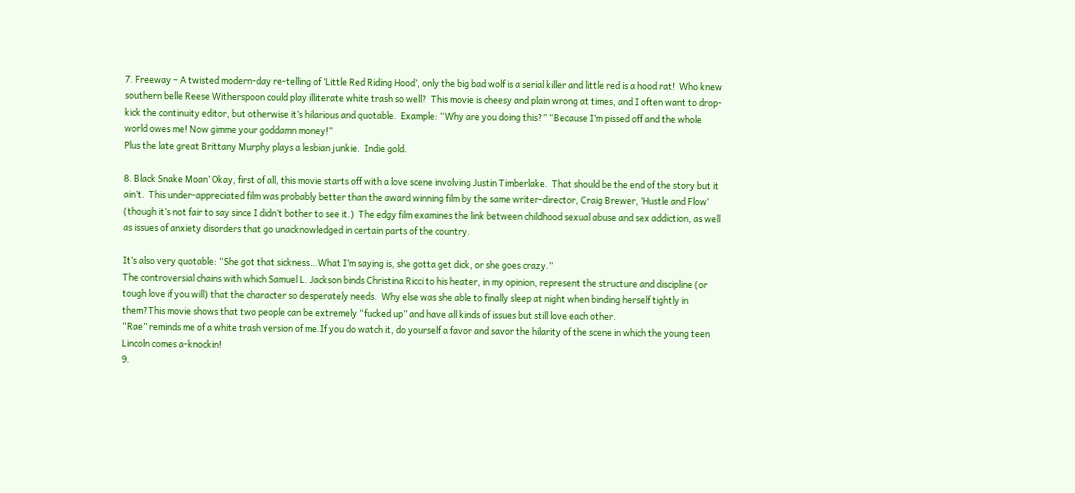7. Freeway – A twisted modern-day re-telling of ‘Little Red Riding Hood’, only the big bad wolf is a serial killer and little red is a hood rat!  Who knew southern belle Reese Witherspoon could play illiterate white trash so well?  This movie is cheesy and plain wrong at times, and I often want to drop-kick the continuity editor, but otherwise it’s hilarious and quotable.  Example: “Why are you doing this?” “Because I’m pissed off and the whole world owes me! Now gimme your goddamn money!”
Plus the late great Brittany Murphy plays a lesbian junkie.  Indie gold.

8. Black Snake Moan’ Okay, first of all, this movie starts off with a love scene involving Justin Timberlake.  That should be the end of the story but it ain’t.  This under-appreciated film was probably better than the award winning film by the same writer-director, Craig Brewer, ‘Hustle and Flow’ (though it’s not fair to say since I didn’t bother to see it.)  The edgy film examines the link between childhood sexual abuse and sex addiction, as well as issues of anxiety disorders that go unacknowledged in certain parts of the country.

It’s also very quotable: “She got that sickness…What I’m saying is, she gotta get dick, or she goes crazy.”
The controversial chains with which Samuel L. Jackson binds Christina Ricci to his heater, in my opinion, represent the structure and discipline (or tough love if you will) that the character so desperately needs.  Why else was she able to finally sleep at night when binding herself tightly in them?This movie shows that two people can be extremely “fucked up” and have all kinds of issues but still love each other.
“Rae” reminds me of a white trash version of me.If you do watch it, do yourself a favor and savor the hilarity of the scene in which the young teen Lincoln comes a-knockin!
9.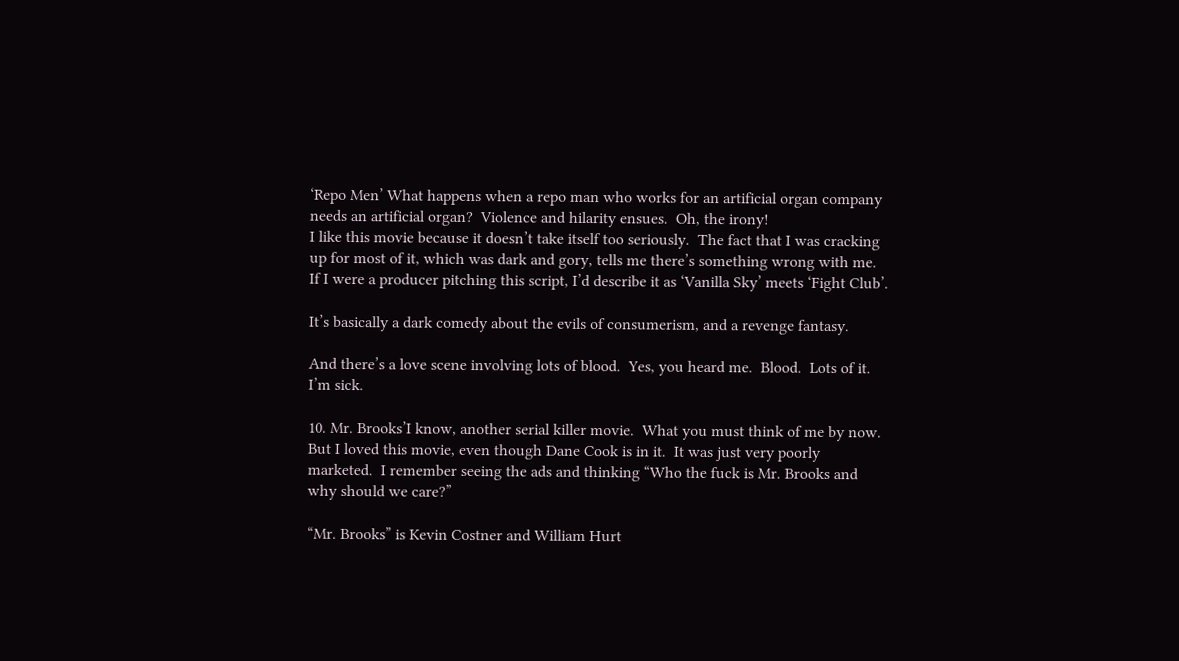‘Repo Men’ What happens when a repo man who works for an artificial organ company needs an artificial organ?  Violence and hilarity ensues.  Oh, the irony!
I like this movie because it doesn’t take itself too seriously.  The fact that I was cracking up for most of it, which was dark and gory, tells me there’s something wrong with me.  If I were a producer pitching this script, I’d describe it as ‘Vanilla Sky’ meets ‘Fight Club’.

It’s basically a dark comedy about the evils of consumerism, and a revenge fantasy.

And there’s a love scene involving lots of blood.  Yes, you heard me.  Blood.  Lots of it.  I’m sick.

10. Mr. Brooks’I know, another serial killer movie.  What you must think of me by now.  But I loved this movie, even though Dane Cook is in it.  It was just very poorly marketed.  I remember seeing the ads and thinking “Who the fuck is Mr. Brooks and why should we care?”

“Mr. Brooks” is Kevin Costner and William Hurt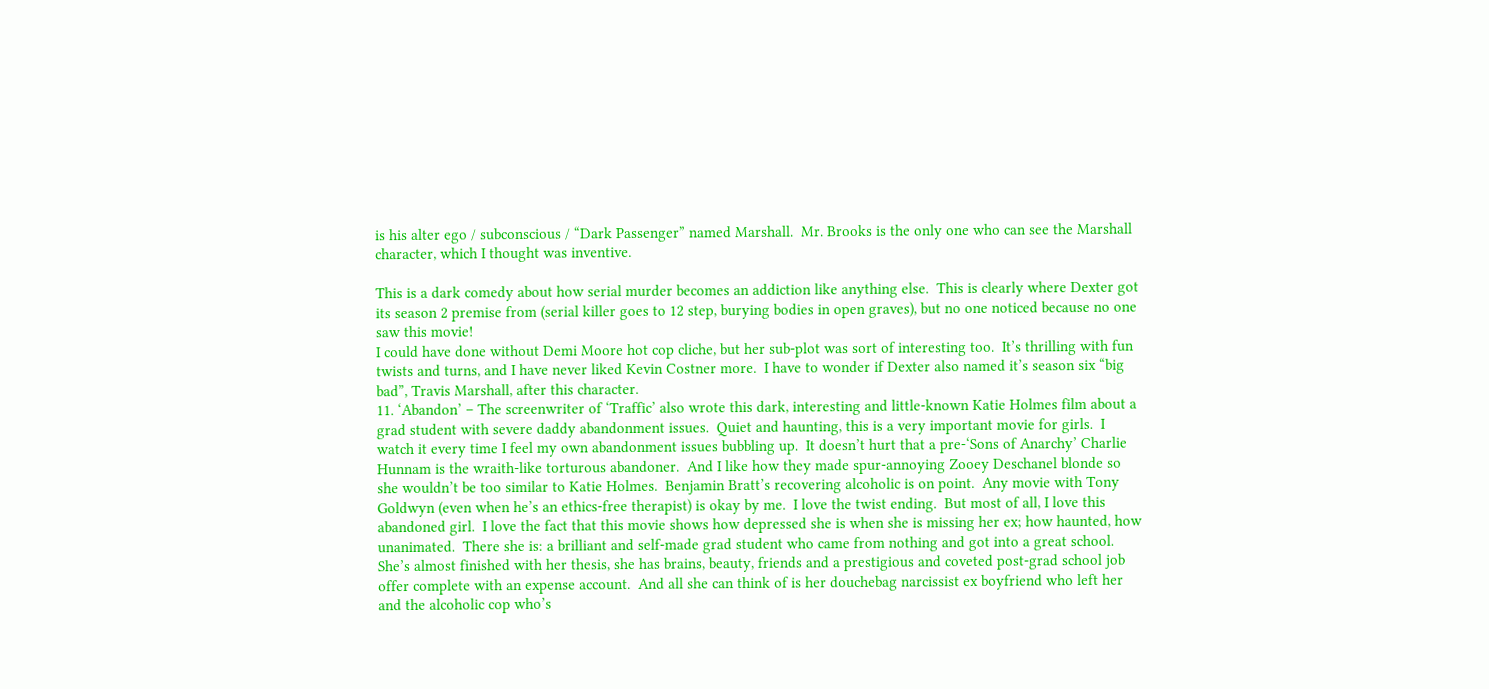is his alter ego / subconscious / “Dark Passenger” named Marshall.  Mr. Brooks is the only one who can see the Marshall character, which I thought was inventive.

This is a dark comedy about how serial murder becomes an addiction like anything else.  This is clearly where Dexter got its season 2 premise from (serial killer goes to 12 step, burying bodies in open graves), but no one noticed because no one saw this movie!
I could have done without Demi Moore hot cop cliche, but her sub-plot was sort of interesting too.  It’s thrilling with fun twists and turns, and I have never liked Kevin Costner more.  I have to wonder if Dexter also named it’s season six “big bad”, Travis Marshall, after this character.
11. ‘Abandon’ – The screenwriter of ‘Traffic’ also wrote this dark, interesting and little-known Katie Holmes film about a grad student with severe daddy abandonment issues.  Quiet and haunting, this is a very important movie for girls.  I watch it every time I feel my own abandonment issues bubbling up.  It doesn’t hurt that a pre-‘Sons of Anarchy’ Charlie Hunnam is the wraith-like torturous abandoner.  And I like how they made spur-annoying Zooey Deschanel blonde so she wouldn’t be too similar to Katie Holmes.  Benjamin Bratt’s recovering alcoholic is on point.  Any movie with Tony Goldwyn (even when he’s an ethics-free therapist) is okay by me.  I love the twist ending.  But most of all, I love this abandoned girl.  I love the fact that this movie shows how depressed she is when she is missing her ex; how haunted, how unanimated.  There she is: a brilliant and self-made grad student who came from nothing and got into a great school.  She’s almost finished with her thesis, she has brains, beauty, friends and a prestigious and coveted post-grad school job offer complete with an expense account.  And all she can think of is her douchebag narcissist ex boyfriend who left her and the alcoholic cop who’s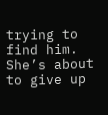trying to find him.  She’s about to give up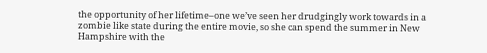the opportunity of her lifetime–one we’ve seen her drudgingly work towards in a zombie like state during the entire movie, so she can spend the summer in New Hampshire with the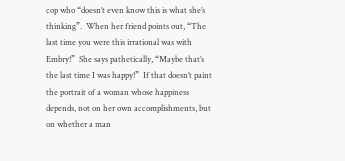cop who “doesn’t even know this is what she’s thinking”.  When her friend points out, “The last time you were this irrational was with Embry!”  She says pathetically, “Maybe that’s the last time I was happy!”  If that doesn’t paint the portrait of a woman whose happiness depends, not on her own accomplishments, but on whether a man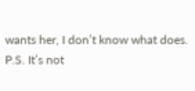wants her, I don’t know what does.
P.S. It’s not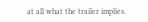at all what the trailer implies.